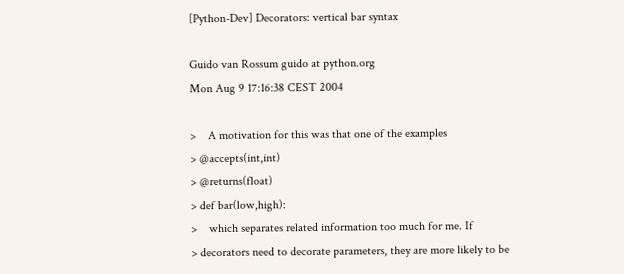[Python-Dev] Decorators: vertical bar syntax

Guido van Rossum guido at python.org
Mon Aug 9 17:16:38 CEST 2004

>    A motivation for this was that one of the examples
> @accepts(int,int)
> @returns(float)
> def bar(low,high):
>    which separates related information too much for me. If
> decorators need to decorate parameters, they are more likely to be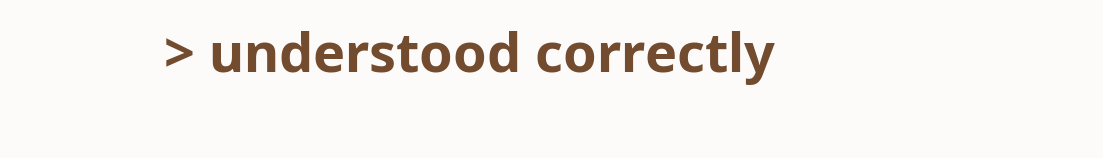> understood correctly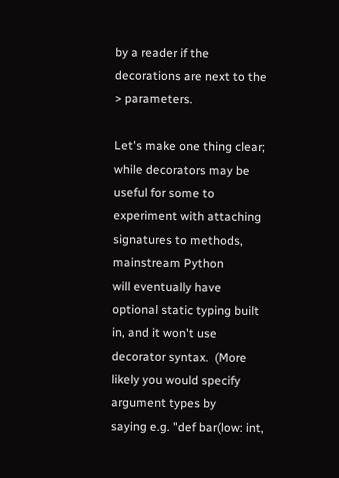by a reader if the decorations are next to the
> parameters.

Let's make one thing clear; while decorators may be useful for some to
experiment with attaching signatures to methods, mainstream Python
will eventually have optional static typing built in, and it won't use
decorator syntax.  (More likely you would specify argument types by
saying e.g. "def bar(low: int,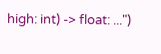high: int) -> float: ...")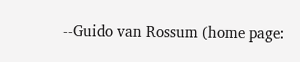--Guido van Rossum (home page: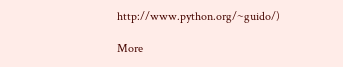http://www.python.org/~guido/)

More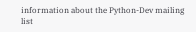information about the Python-Dev mailing list